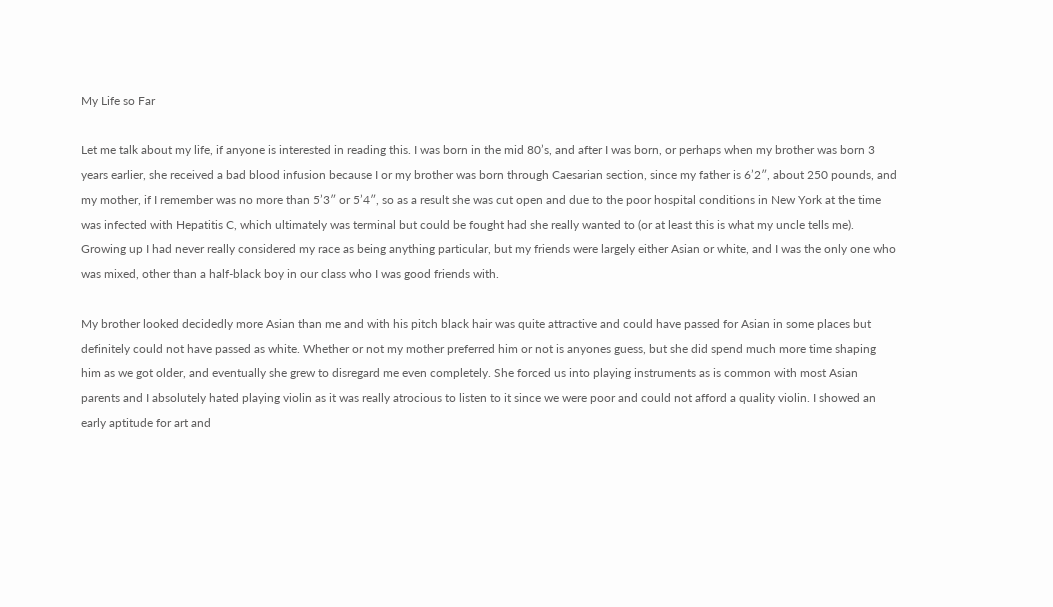My Life so Far

Let me talk about my life, if anyone is interested in reading this. I was born in the mid 80’s, and after I was born, or perhaps when my brother was born 3 years earlier, she received a bad blood infusion because I or my brother was born through Caesarian section, since my father is 6’2″, about 250 pounds, and my mother, if I remember was no more than 5’3″ or 5’4″, so as a result she was cut open and due to the poor hospital conditions in New York at the time was infected with Hepatitis C, which ultimately was terminal but could be fought had she really wanted to (or at least this is what my uncle tells me). Growing up I had never really considered my race as being anything particular, but my friends were largely either Asian or white, and I was the only one who was mixed, other than a half-black boy in our class who I was good friends with.

My brother looked decidedly more Asian than me and with his pitch black hair was quite attractive and could have passed for Asian in some places but definitely could not have passed as white. Whether or not my mother preferred him or not is anyones guess, but she did spend much more time shaping him as we got older, and eventually she grew to disregard me even completely. She forced us into playing instruments as is common with most Asian parents and I absolutely hated playing violin as it was really atrocious to listen to it since we were poor and could not afford a quality violin. I showed an early aptitude for art and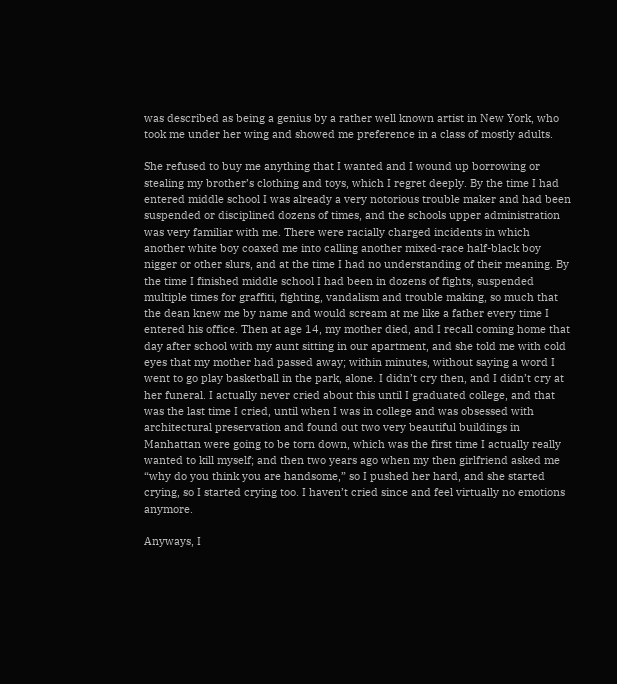was described as being a genius by a rather well known artist in New York, who took me under her wing and showed me preference in a class of mostly adults.

She refused to buy me anything that I wanted and I wound up borrowing or stealing my brother’s clothing and toys, which I regret deeply. By the time I had entered middle school I was already a very notorious trouble maker and had been suspended or disciplined dozens of times, and the schools upper administration was very familiar with me. There were racially charged incidents in which another white boy coaxed me into calling another mixed-race half-black boy nigger or other slurs, and at the time I had no understanding of their meaning. By the time I finished middle school I had been in dozens of fights, suspended multiple times for graffiti, fighting, vandalism and trouble making, so much that the dean knew me by name and would scream at me like a father every time I entered his office. Then at age 14, my mother died, and I recall coming home that day after school with my aunt sitting in our apartment, and she told me with cold eyes that my mother had passed away; within minutes, without saying a word I went to go play basketball in the park, alone. I didn’t cry then, and I didn’t cry at her funeral. I actually never cried about this until I graduated college, and that was the last time I cried, until when I was in college and was obsessed with architectural preservation and found out two very beautiful buildings in Manhattan were going to be torn down, which was the first time I actually really wanted to kill myself; and then two years ago when my then girlfriend asked me “why do you think you are handsome,” so I pushed her hard, and she started crying, so I started crying too. I haven’t cried since and feel virtually no emotions anymore.

Anyways, I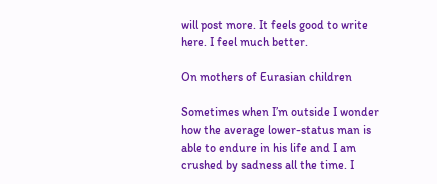will post more. It feels good to write here. I feel much better.

On mothers of Eurasian children

Sometimes when I’m outside I wonder how the average lower-status man is able to endure in his life and I am crushed by sadness all the time. I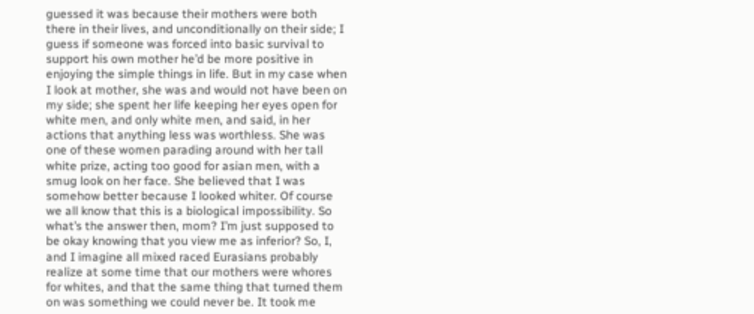guessed it was because their mothers were both there in their lives, and unconditionally on their side; I guess if someone was forced into basic survival to support his own mother he’d be more positive in enjoying the simple things in life. But in my case when I look at mother, she was and would not have been on my side; she spent her life keeping her eyes open for white men, and only white men, and said, in her actions that anything less was worthless. She was one of these women parading around with her tall white prize, acting too good for asian men, with a smug look on her face. She believed that I was somehow better because I looked whiter. Of course we all know that this is a biological impossibility. So what’s the answer then, mom? I’m just supposed to be okay knowing that you view me as inferior? So, I, and I imagine all mixed raced Eurasians probably realize at some time that our mothers were whores for whites, and that the same thing that turned them on was something we could never be. It took me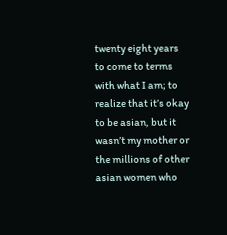twenty eight years to come to terms with what I am; to realize that it’s okay to be asian, but it wasn’t my mother or the millions of other asian women who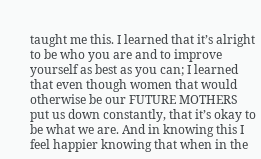taught me this. I learned that it’s alright to be who you are and to improve yourself as best as you can; I learned that even though women that would otherwise be our FUTURE MOTHERS put us down constantly, that it’s okay to be what we are. And in knowing this I feel happier knowing that when in the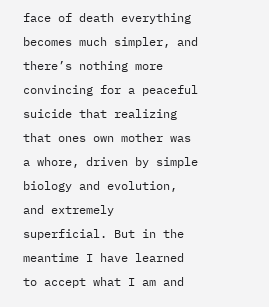face of death everything becomes much simpler, and there’s nothing more convincing for a peaceful suicide that realizing that ones own mother was a whore, driven by simple biology and evolution, and extremely superficial. But in the meantime I have learned to accept what I am and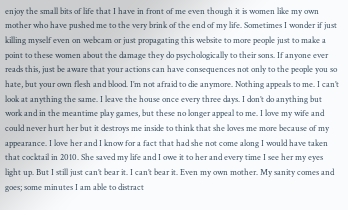enjoy the small bits of life that I have in front of me even though it is women like my own mother who have pushed me to the very brink of the end of my life. Sometimes I wonder if just killing myself even on webcam or just propagating this website to more people just to make a point to these women about the damage they do psychologically to their sons. If anyone ever reads this, just be aware that your actions can have consequences not only to the people you so hate, but your own flesh and blood. I’m not afraid to die anymore. Nothing appeals to me. I can’t look at anything the same. I leave the house once every three days. I don’t do anything but work and in the meantime play games, but these no longer appeal to me. I love my wife and could never hurt her but it destroys me inside to think that she loves me more because of my appearance. I love her and I know for a fact that had she not come along I would have taken that cocktail in 2010. She saved my life and I owe it to her and every time I see her my eyes light up. But I still just can’t bear it. I can’t bear it. Even my own mother. My sanity comes and goes; some minutes I am able to distract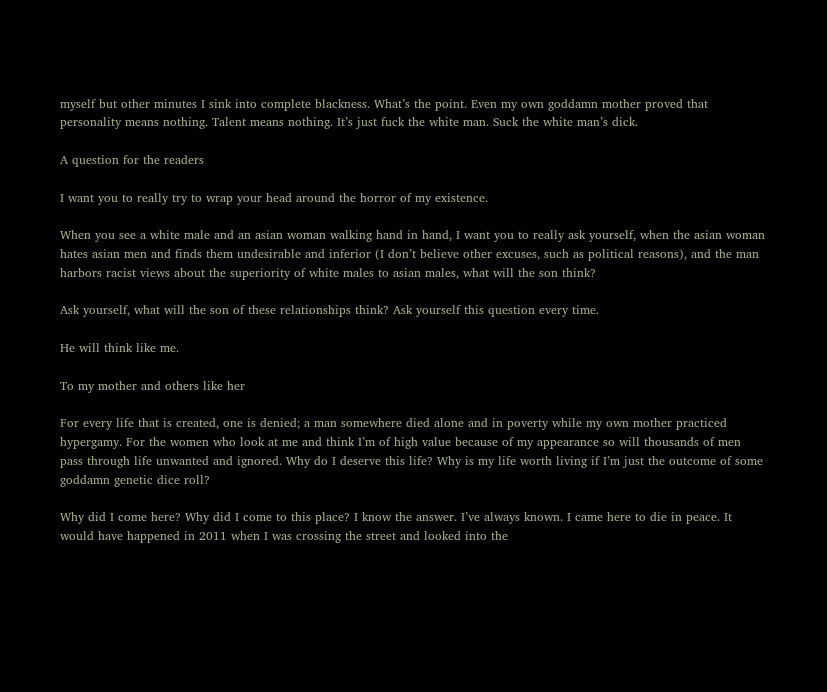myself but other minutes I sink into complete blackness. What’s the point. Even my own goddamn mother proved that personality means nothing. Talent means nothing. It’s just fuck the white man. Suck the white man’s dick.

A question for the readers

I want you to really try to wrap your head around the horror of my existence.

When you see a white male and an asian woman walking hand in hand, I want you to really ask yourself, when the asian woman hates asian men and finds them undesirable and inferior (I don’t believe other excuses, such as political reasons), and the man harbors racist views about the superiority of white males to asian males, what will the son think?

Ask yourself, what will the son of these relationships think? Ask yourself this question every time.

He will think like me.

To my mother and others like her

For every life that is created, one is denied; a man somewhere died alone and in poverty while my own mother practiced hypergamy. For the women who look at me and think I’m of high value because of my appearance so will thousands of men pass through life unwanted and ignored. Why do I deserve this life? Why is my life worth living if I’m just the outcome of some goddamn genetic dice roll?

Why did I come here? Why did I come to this place? I know the answer. I’ve always known. I came here to die in peace. It would have happened in 2011 when I was crossing the street and looked into the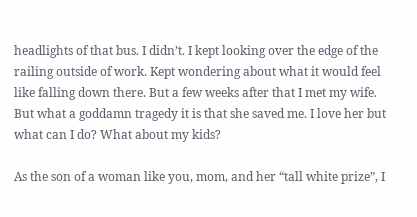headlights of that bus. I didn’t. I kept looking over the edge of the railing outside of work. Kept wondering about what it would feel like falling down there. But a few weeks after that I met my wife. But what a goddamn tragedy it is that she saved me. I love her but what can I do? What about my kids?

As the son of a woman like you, mom, and her “tall white prize”, I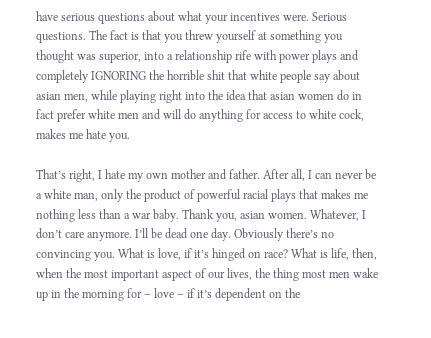have serious questions about what your incentives were. Serious questions. The fact is that you threw yourself at something you thought was superior, into a relationship rife with power plays and completely IGNORING the horrible shit that white people say about asian men, while playing right into the idea that asian women do in fact prefer white men and will do anything for access to white cock, makes me hate you.

That’s right, I hate my own mother and father. After all, I can never be a white man, only the product of powerful racial plays that makes me nothing less than a war baby. Thank you, asian women. Whatever, I don’t care anymore. I’ll be dead one day. Obviously there’s no convincing you. What is love, if it’s hinged on race? What is life, then, when the most important aspect of our lives, the thing most men wake up in the morning for – love – if it’s dependent on the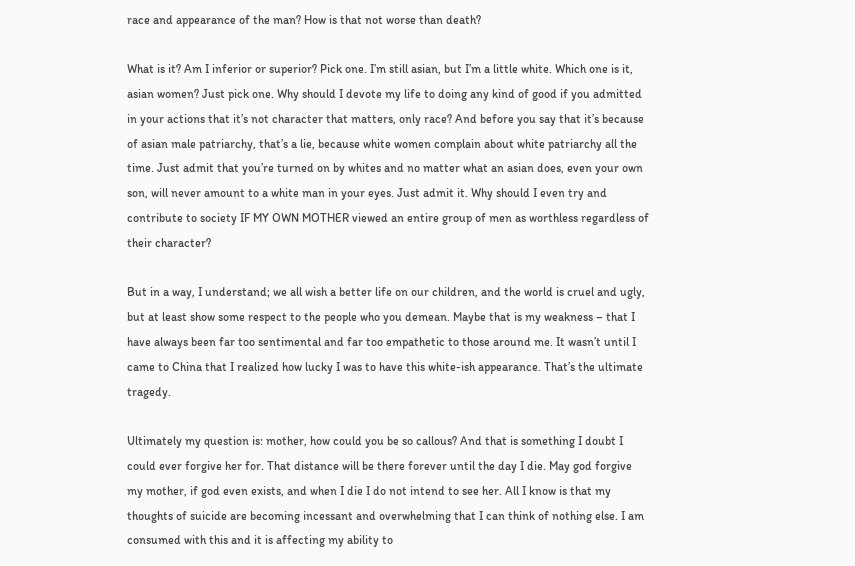race and appearance of the man? How is that not worse than death?

What is it? Am I inferior or superior? Pick one. I’m still asian, but I’m a little white. Which one is it, asian women? Just pick one. Why should I devote my life to doing any kind of good if you admitted in your actions that it’s not character that matters, only race? And before you say that it’s because of asian male patriarchy, that’s a lie, because white women complain about white patriarchy all the time. Just admit that you’re turned on by whites and no matter what an asian does, even your own son, will never amount to a white man in your eyes. Just admit it. Why should I even try and contribute to society IF MY OWN MOTHER viewed an entire group of men as worthless regardless of their character?

But in a way, I understand; we all wish a better life on our children, and the world is cruel and ugly, but at least show some respect to the people who you demean. Maybe that is my weakness – that I have always been far too sentimental and far too empathetic to those around me. It wasn’t until I came to China that I realized how lucky I was to have this white-ish appearance. That’s the ultimate tragedy.

Ultimately my question is: mother, how could you be so callous? And that is something I doubt I could ever forgive her for. That distance will be there forever until the day I die. May god forgive my mother, if god even exists, and when I die I do not intend to see her. All I know is that my thoughts of suicide are becoming incessant and overwhelming that I can think of nothing else. I am consumed with this and it is affecting my ability to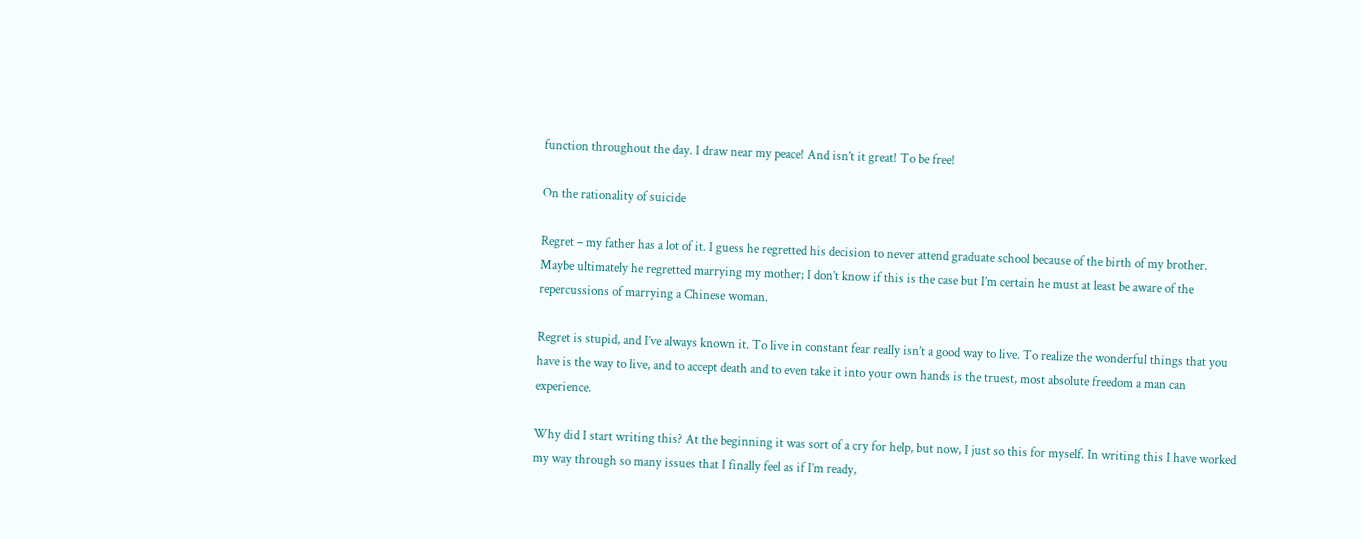function throughout the day. I draw near my peace! And isn’t it great! To be free!

On the rationality of suicide

Regret – my father has a lot of it. I guess he regretted his decision to never attend graduate school because of the birth of my brother. Maybe ultimately he regretted marrying my mother; I don’t know if this is the case but I’m certain he must at least be aware of the repercussions of marrying a Chinese woman.

Regret is stupid, and I’ve always known it. To live in constant fear really isn’t a good way to live. To realize the wonderful things that you have is the way to live, and to accept death and to even take it into your own hands is the truest, most absolute freedom a man can experience.

Why did I start writing this? At the beginning it was sort of a cry for help, but now, I just so this for myself. In writing this I have worked my way through so many issues that I finally feel as if I’m ready,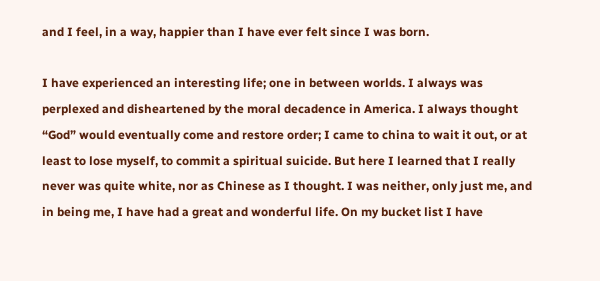and I feel, in a way, happier than I have ever felt since I was born.

I have experienced an interesting life; one in between worlds. I always was perplexed and disheartened by the moral decadence in America. I always thought “God” would eventually come and restore order; I came to china to wait it out, or at least to lose myself, to commit a spiritual suicide. But here I learned that I really never was quite white, nor as Chinese as I thought. I was neither, only just me, and in being me, I have had a great and wonderful life. On my bucket list I have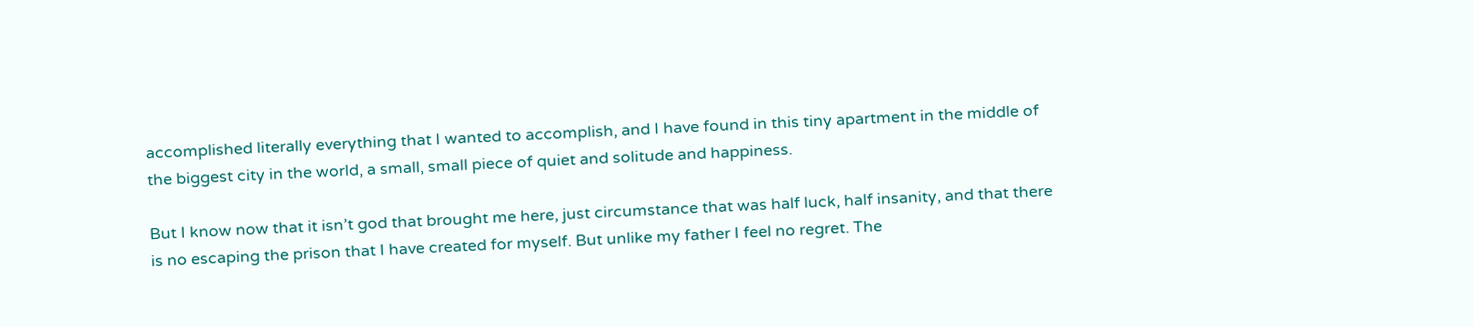accomplished literally everything that I wanted to accomplish, and I have found in this tiny apartment in the middle of the biggest city in the world, a small, small piece of quiet and solitude and happiness.

But I know now that it isn’t god that brought me here, just circumstance that was half luck, half insanity, and that there is no escaping the prison that I have created for myself. But unlike my father I feel no regret. The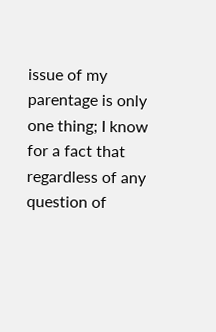issue of my parentage is only one thing; I know for a fact that regardless of any question of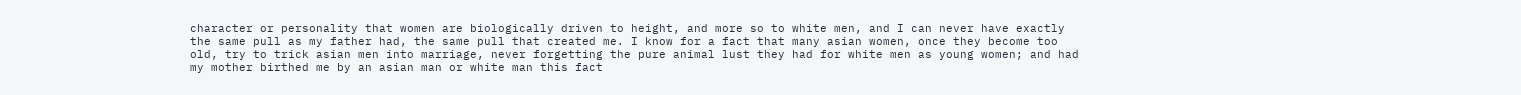character or personality that women are biologically driven to height, and more so to white men, and I can never have exactly the same pull as my father had, the same pull that created me. I know for a fact that many asian women, once they become too old, try to trick asian men into marriage, never forgetting the pure animal lust they had for white men as young women; and had my mother birthed me by an asian man or white man this fact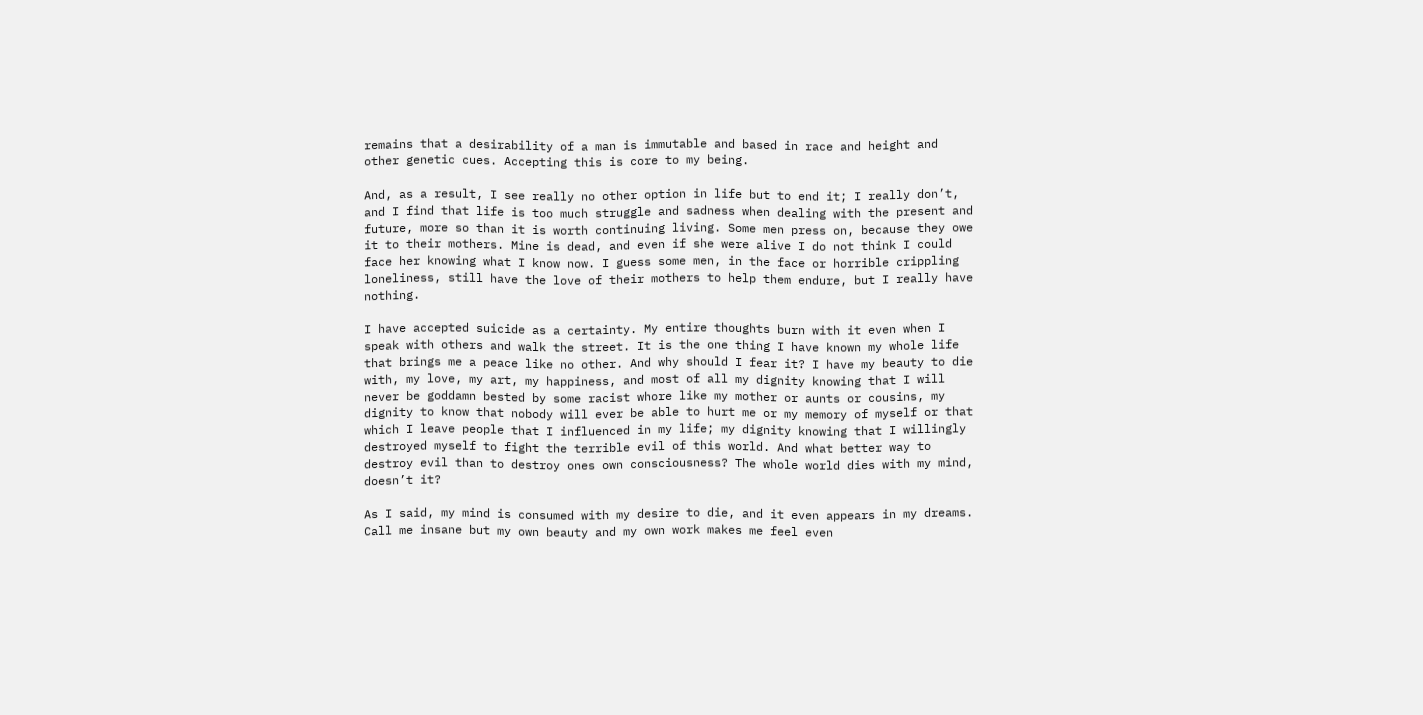remains that a desirability of a man is immutable and based in race and height and other genetic cues. Accepting this is core to my being.

And, as a result, I see really no other option in life but to end it; I really don’t, and I find that life is too much struggle and sadness when dealing with the present and future, more so than it is worth continuing living. Some men press on, because they owe it to their mothers. Mine is dead, and even if she were alive I do not think I could face her knowing what I know now. I guess some men, in the face or horrible crippling loneliness, still have the love of their mothers to help them endure, but I really have nothing.

I have accepted suicide as a certainty. My entire thoughts burn with it even when I speak with others and walk the street. It is the one thing I have known my whole life that brings me a peace like no other. And why should I fear it? I have my beauty to die with, my love, my art, my happiness, and most of all my dignity knowing that I will never be goddamn bested by some racist whore like my mother or aunts or cousins, my dignity to know that nobody will ever be able to hurt me or my memory of myself or that which I leave people that I influenced in my life; my dignity knowing that I willingly destroyed myself to fight the terrible evil of this world. And what better way to destroy evil than to destroy ones own consciousness? The whole world dies with my mind, doesn’t it?

As I said, my mind is consumed with my desire to die, and it even appears in my dreams. Call me insane but my own beauty and my own work makes me feel even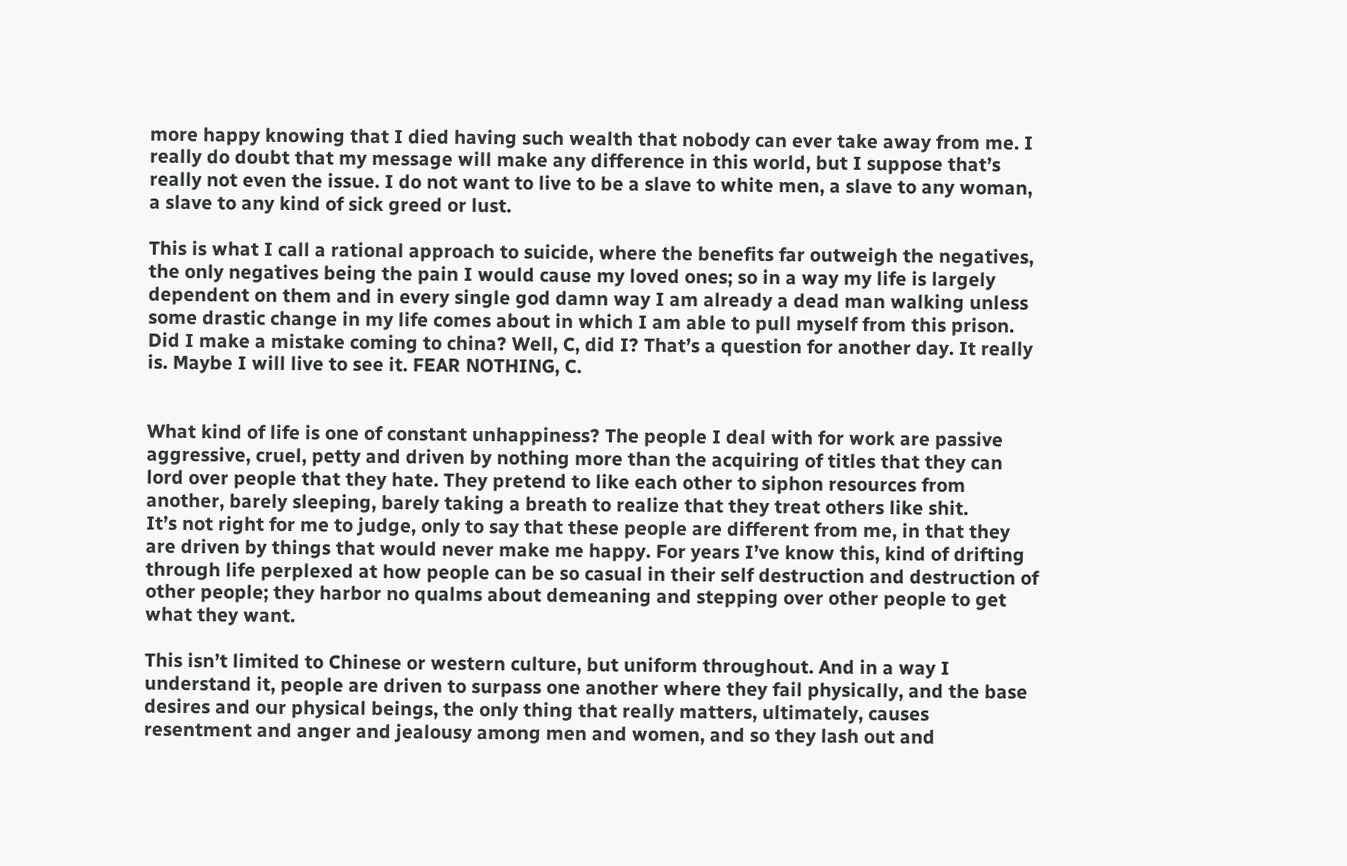more happy knowing that I died having such wealth that nobody can ever take away from me. I really do doubt that my message will make any difference in this world, but I suppose that’s really not even the issue. I do not want to live to be a slave to white men, a slave to any woman, a slave to any kind of sick greed or lust.

This is what I call a rational approach to suicide, where the benefits far outweigh the negatives, the only negatives being the pain I would cause my loved ones; so in a way my life is largely dependent on them and in every single god damn way I am already a dead man walking unless some drastic change in my life comes about in which I am able to pull myself from this prison. Did I make a mistake coming to china? Well, C, did I? That’s a question for another day. It really is. Maybe I will live to see it. FEAR NOTHING, C.


What kind of life is one of constant unhappiness? The people I deal with for work are passive aggressive, cruel, petty and driven by nothing more than the acquiring of titles that they can lord over people that they hate. They pretend to like each other to siphon resources from another, barely sleeping, barely taking a breath to realize that they treat others like shit.
It’s not right for me to judge, only to say that these people are different from me, in that they are driven by things that would never make me happy. For years I’ve know this, kind of drifting through life perplexed at how people can be so casual in their self destruction and destruction of other people; they harbor no qualms about demeaning and stepping over other people to get what they want.

This isn’t limited to Chinese or western culture, but uniform throughout. And in a way I understand it, people are driven to surpass one another where they fail physically, and the base desires and our physical beings, the only thing that really matters, ultimately, causes resentment and anger and jealousy among men and women, and so they lash out and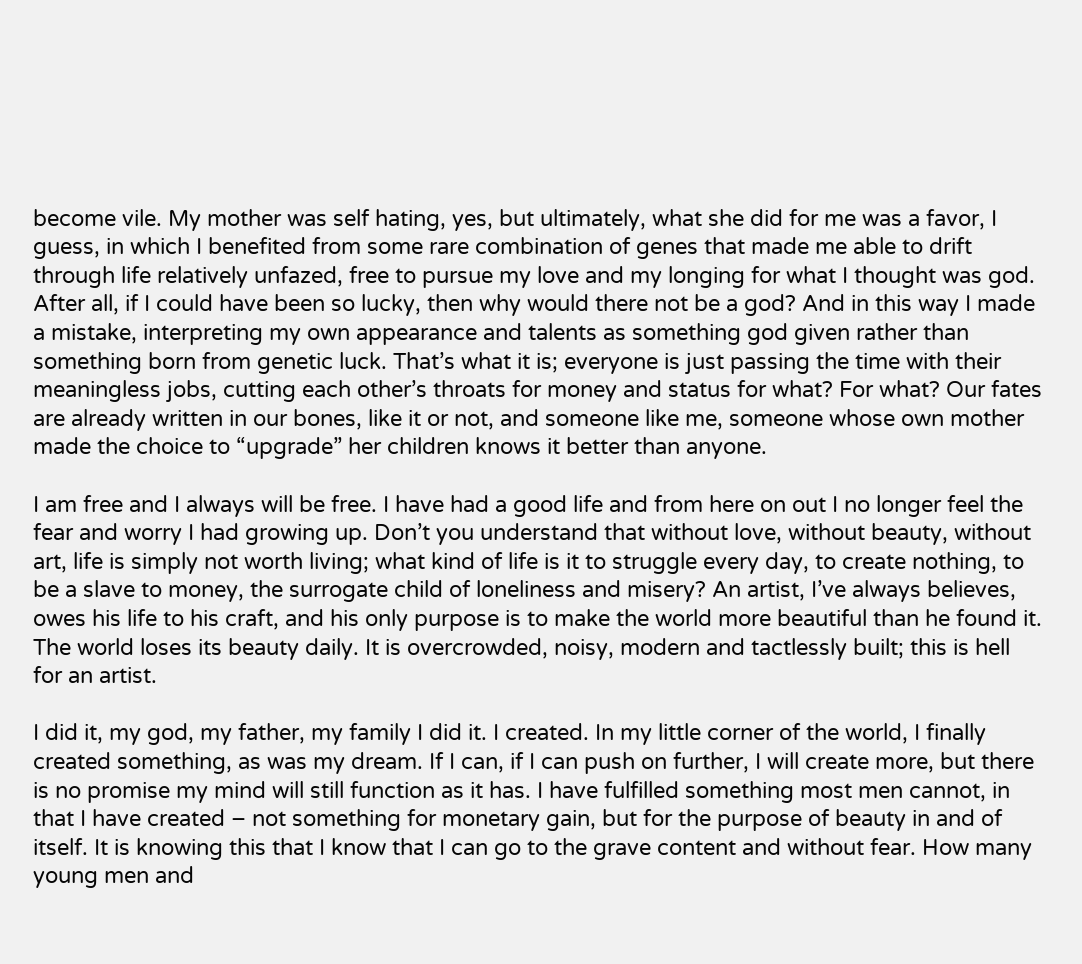become vile. My mother was self hating, yes, but ultimately, what she did for me was a favor, I guess, in which I benefited from some rare combination of genes that made me able to drift through life relatively unfazed, free to pursue my love and my longing for what I thought was god. After all, if I could have been so lucky, then why would there not be a god? And in this way I made a mistake, interpreting my own appearance and talents as something god given rather than something born from genetic luck. That’s what it is; everyone is just passing the time with their meaningless jobs, cutting each other’s throats for money and status for what? For what? Our fates are already written in our bones, like it or not, and someone like me, someone whose own mother made the choice to “upgrade” her children knows it better than anyone.

I am free and I always will be free. I have had a good life and from here on out I no longer feel the fear and worry I had growing up. Don’t you understand that without love, without beauty, without art, life is simply not worth living; what kind of life is it to struggle every day, to create nothing, to be a slave to money, the surrogate child of loneliness and misery? An artist, I’ve always believes, owes his life to his craft, and his only purpose is to make the world more beautiful than he found it. The world loses its beauty daily. It is overcrowded, noisy, modern and tactlessly built; this is hell for an artist.

I did it, my god, my father, my family I did it. I created. In my little corner of the world, I finally created something, as was my dream. If I can, if I can push on further, I will create more, but there is no promise my mind will still function as it has. I have fulfilled something most men cannot, in that I have created – not something for monetary gain, but for the purpose of beauty in and of itself. It is knowing this that I know that I can go to the grave content and without fear. How many young men and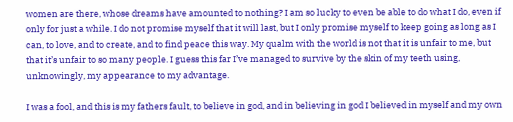women are there, whose dreams have amounted to nothing? I am so lucky to even be able to do what I do, even if only for just a while. I do not promise myself that it will last, but I only promise myself to keep going as long as I can, to love, and to create, and to find peace this way. My qualm with the world is not that it is unfair to me, but that it’s unfair to so many people. I guess this far I’ve managed to survive by the skin of my teeth using, unknowingly, my appearance to my advantage.

I was a fool, and this is my fathers fault, to believe in god, and in believing in god I believed in myself and my own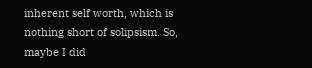inherent self worth, which is nothing short of solipsism. So, maybe I did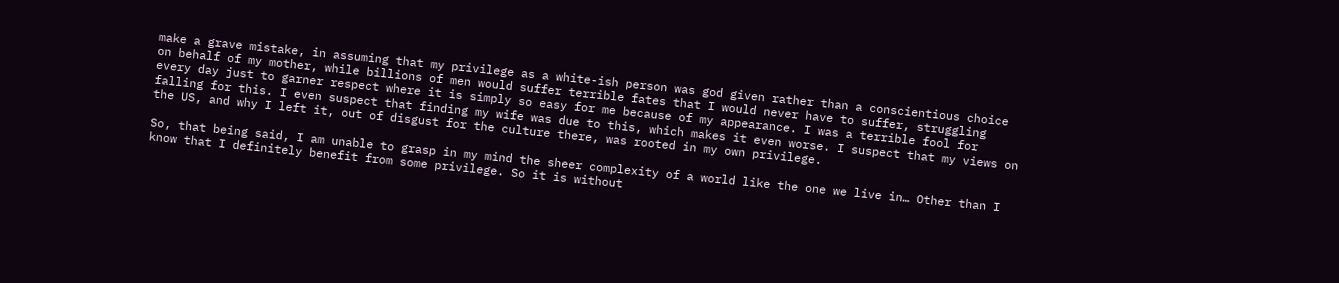make a grave mistake, in assuming that my privilege as a white-ish person was god given rather than a conscientious choice on behalf of my mother, while billions of men would suffer terrible fates that I would never have to suffer, struggling every day just to garner respect where it is simply so easy for me because of my appearance. I was a terrible fool for falling for this. I even suspect that finding my wife was due to this, which makes it even worse. I suspect that my views on the US, and why I left it, out of disgust for the culture there, was rooted in my own privilege.

So, that being said, I am unable to grasp in my mind the sheer complexity of a world like the one we live in… Other than I know that I definitely benefit from some privilege. So it is without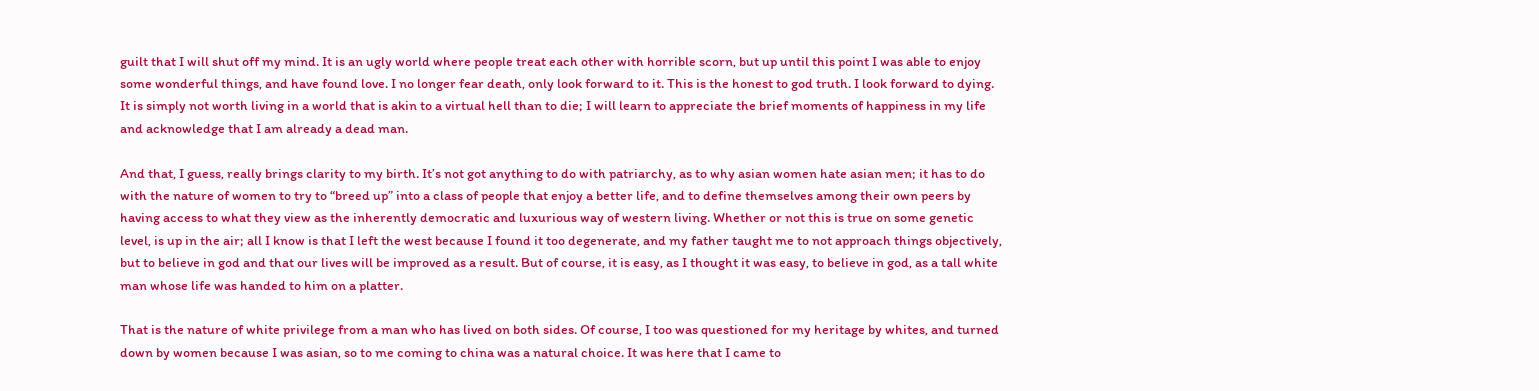guilt that I will shut off my mind. It is an ugly world where people treat each other with horrible scorn, but up until this point I was able to enjoy some wonderful things, and have found love. I no longer fear death, only look forward to it. This is the honest to god truth. I look forward to dying. It is simply not worth living in a world that is akin to a virtual hell than to die; I will learn to appreciate the brief moments of happiness in my life and acknowledge that I am already a dead man.

And that, I guess, really brings clarity to my birth. It’s not got anything to do with patriarchy, as to why asian women hate asian men; it has to do with the nature of women to try to “breed up” into a class of people that enjoy a better life, and to define themselves among their own peers by having access to what they view as the inherently democratic and luxurious way of western living. Whether or not this is true on some genetic level, is up in the air; all I know is that I left the west because I found it too degenerate, and my father taught me to not approach things objectively, but to believe in god and that our lives will be improved as a result. But of course, it is easy, as I thought it was easy, to believe in god, as a tall white man whose life was handed to him on a platter.

That is the nature of white privilege from a man who has lived on both sides. Of course, I too was questioned for my heritage by whites, and turned down by women because I was asian, so to me coming to china was a natural choice. It was here that I came to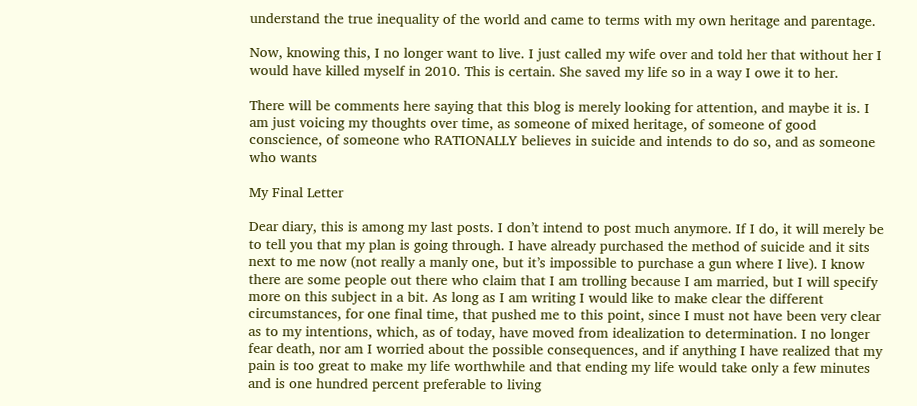understand the true inequality of the world and came to terms with my own heritage and parentage.

Now, knowing this, I no longer want to live. I just called my wife over and told her that without her I would have killed myself in 2010. This is certain. She saved my life so in a way I owe it to her.

There will be comments here saying that this blog is merely looking for attention, and maybe it is. I am just voicing my thoughts over time, as someone of mixed heritage, of someone of good conscience, of someone who RATIONALLY believes in suicide and intends to do so, and as someone who wants

My Final Letter

Dear diary, this is among my last posts. I don’t intend to post much anymore. If I do, it will merely be to tell you that my plan is going through. I have already purchased the method of suicide and it sits next to me now (not really a manly one, but it’s impossible to purchase a gun where I live). I know there are some people out there who claim that I am trolling because I am married, but I will specify more on this subject in a bit. As long as I am writing I would like to make clear the different circumstances, for one final time, that pushed me to this point, since I must not have been very clear as to my intentions, which, as of today, have moved from idealization to determination. I no longer fear death, nor am I worried about the possible consequences, and if anything I have realized that my pain is too great to make my life worthwhile and that ending my life would take only a few minutes and is one hundred percent preferable to living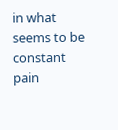in what seems to be constant pain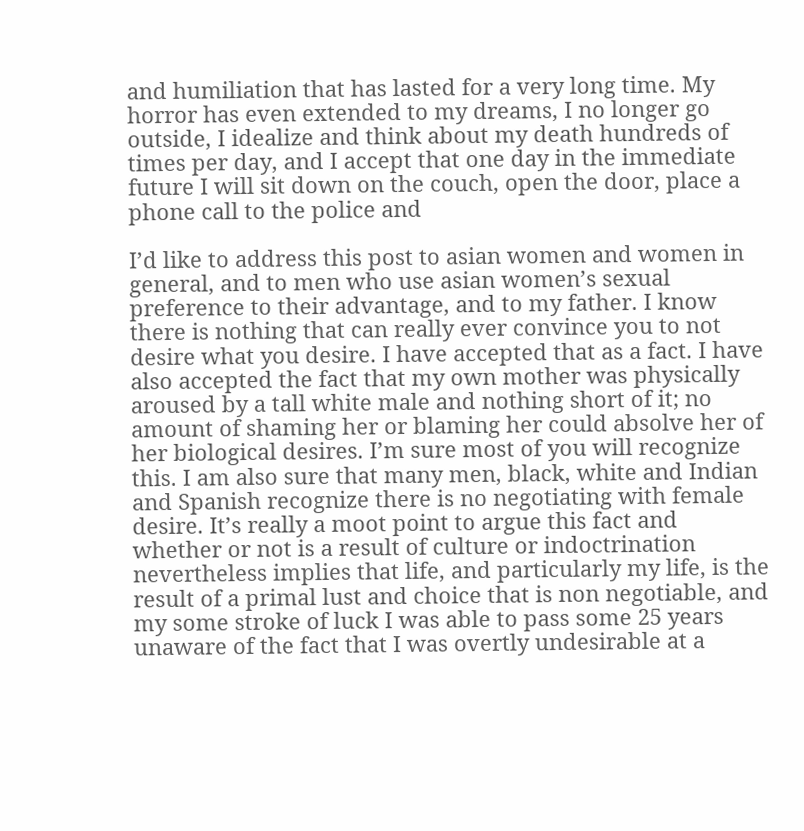and humiliation that has lasted for a very long time. My horror has even extended to my dreams, I no longer go outside, I idealize and think about my death hundreds of times per day, and I accept that one day in the immediate future I will sit down on the couch, open the door, place a phone call to the police and

I’d like to address this post to asian women and women in general, and to men who use asian women’s sexual preference to their advantage, and to my father. I know there is nothing that can really ever convince you to not desire what you desire. I have accepted that as a fact. I have also accepted the fact that my own mother was physically aroused by a tall white male and nothing short of it; no amount of shaming her or blaming her could absolve her of her biological desires. I’m sure most of you will recognize this. I am also sure that many men, black, white and Indian and Spanish recognize there is no negotiating with female desire. It’s really a moot point to argue this fact and whether or not is a result of culture or indoctrination nevertheless implies that life, and particularly my life, is the result of a primal lust and choice that is non negotiable, and my some stroke of luck I was able to pass some 25 years unaware of the fact that I was overtly undesirable at a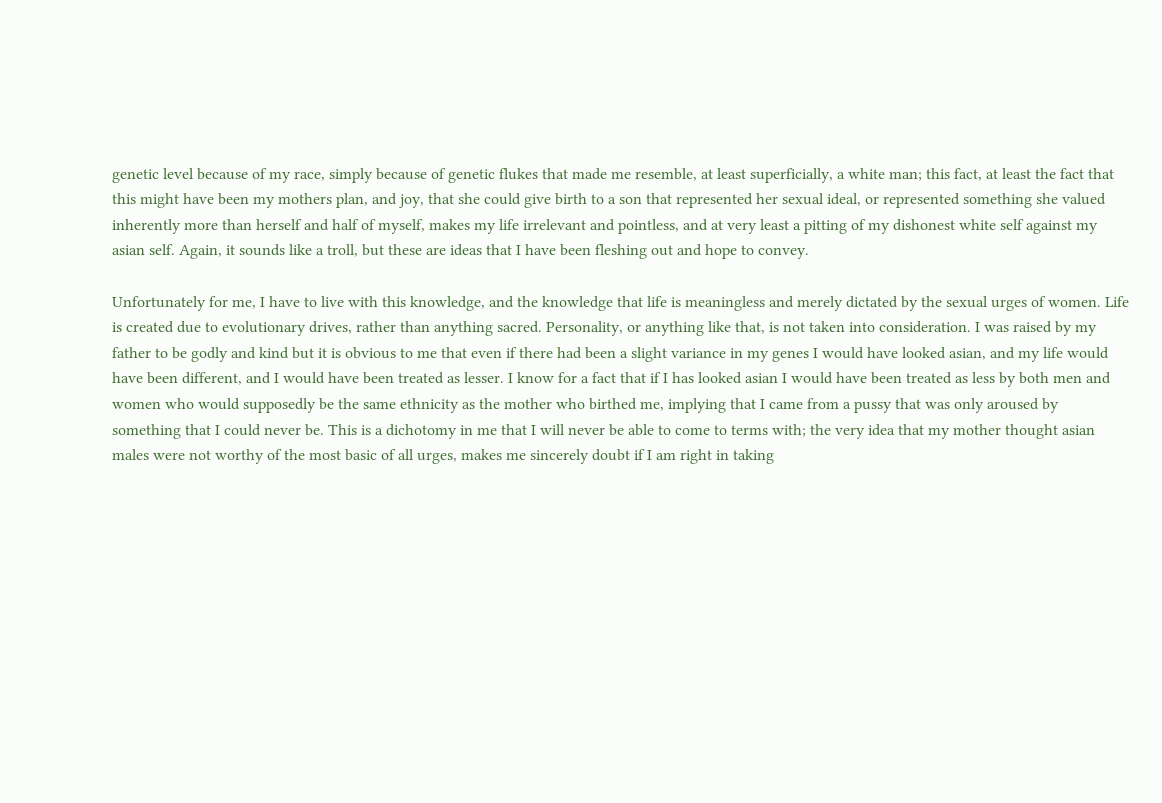genetic level because of my race, simply because of genetic flukes that made me resemble, at least superficially, a white man; this fact, at least the fact that this might have been my mothers plan, and joy, that she could give birth to a son that represented her sexual ideal, or represented something she valued inherently more than herself and half of myself, makes my life irrelevant and pointless, and at very least a pitting of my dishonest white self against my asian self. Again, it sounds like a troll, but these are ideas that I have been fleshing out and hope to convey.

Unfortunately for me, I have to live with this knowledge, and the knowledge that life is meaningless and merely dictated by the sexual urges of women. Life is created due to evolutionary drives, rather than anything sacred. Personality, or anything like that, is not taken into consideration. I was raised by my father to be godly and kind but it is obvious to me that even if there had been a slight variance in my genes I would have looked asian, and my life would have been different, and I would have been treated as lesser. I know for a fact that if I has looked asian I would have been treated as less by both men and women who would supposedly be the same ethnicity as the mother who birthed me, implying that I came from a pussy that was only aroused by something that I could never be. This is a dichotomy in me that I will never be able to come to terms with; the very idea that my mother thought asian males were not worthy of the most basic of all urges, makes me sincerely doubt if I am right in taking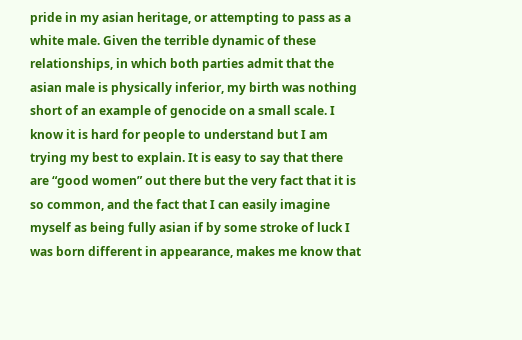pride in my asian heritage, or attempting to pass as a white male. Given the terrible dynamic of these relationships, in which both parties admit that the asian male is physically inferior, my birth was nothing short of an example of genocide on a small scale. I know it is hard for people to understand but I am trying my best to explain. It is easy to say that there are “good women” out there but the very fact that it is so common, and the fact that I can easily imagine myself as being fully asian if by some stroke of luck I was born different in appearance, makes me know that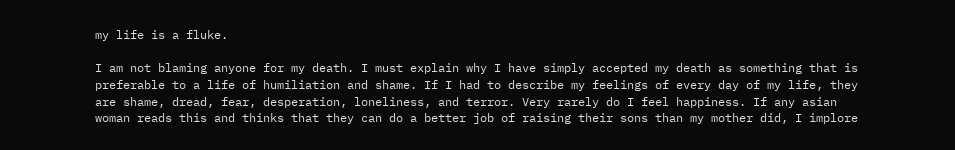my life is a fluke.

I am not blaming anyone for my death. I must explain why I have simply accepted my death as something that is preferable to a life of humiliation and shame. If I had to describe my feelings of every day of my life, they are shame, dread, fear, desperation, loneliness, and terror. Very rarely do I feel happiness. If any asian woman reads this and thinks that they can do a better job of raising their sons than my mother did, I implore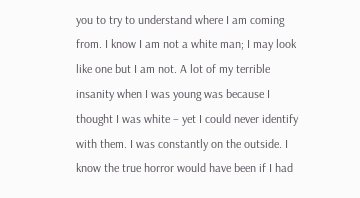you to try to understand where I am coming from. I know I am not a white man; I may look like one but I am not. A lot of my terrible insanity when I was young was because I thought I was white – yet I could never identify with them. I was constantly on the outside. I know the true horror would have been if I had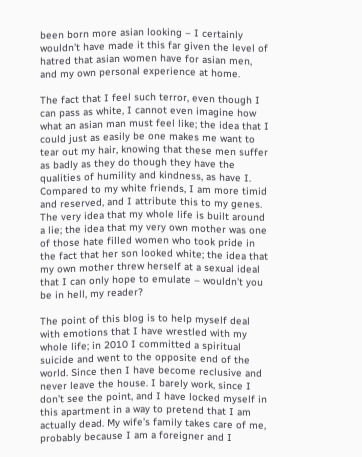been born more asian looking – I certainly wouldn’t have made it this far given the level of hatred that asian women have for asian men, and my own personal experience at home.

The fact that I feel such terror, even though I can pass as white, I cannot even imagine how what an asian man must feel like; the idea that I could just as easily be one makes me want to tear out my hair, knowing that these men suffer as badly as they do though they have the qualities of humility and kindness, as have I. Compared to my white friends, I am more timid and reserved, and I attribute this to my genes. The very idea that my whole life is built around a lie; the idea that my very own mother was one of those hate filled women who took pride in the fact that her son looked white; the idea that my own mother threw herself at a sexual ideal that I can only hope to emulate – wouldn’t you be in hell, my reader?

The point of this blog is to help myself deal with emotions that I have wrestled with my whole life; in 2010 I committed a spiritual suicide and went to the opposite end of the world. Since then I have become reclusive and never leave the house. I barely work, since I don’t see the point, and I have locked myself in this apartment in a way to pretend that I am actually dead. My wife’s family takes care of me, probably because I am a foreigner and I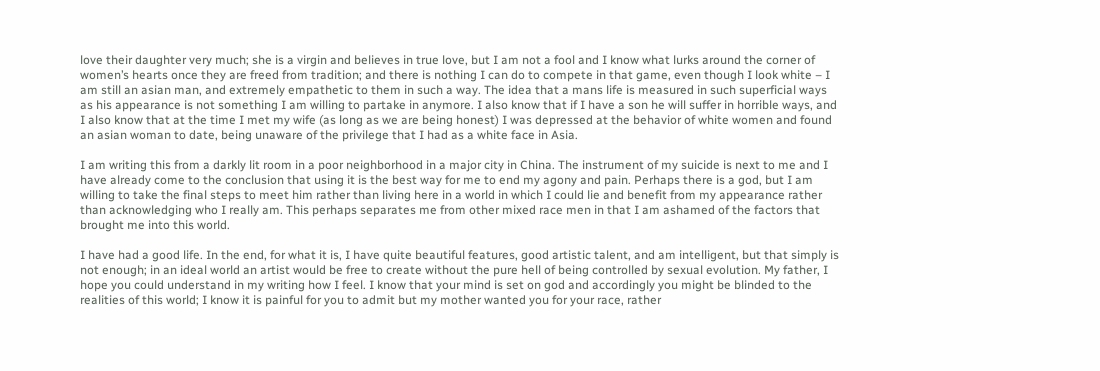love their daughter very much; she is a virgin and believes in true love, but I am not a fool and I know what lurks around the corner of women’s hearts once they are freed from tradition; and there is nothing I can do to compete in that game, even though I look white – I am still an asian man, and extremely empathetic to them in such a way. The idea that a mans life is measured in such superficial ways as his appearance is not something I am willing to partake in anymore. I also know that if I have a son he will suffer in horrible ways, and I also know that at the time I met my wife (as long as we are being honest) I was depressed at the behavior of white women and found an asian woman to date, being unaware of the privilege that I had as a white face in Asia.

I am writing this from a darkly lit room in a poor neighborhood in a major city in China. The instrument of my suicide is next to me and I have already come to the conclusion that using it is the best way for me to end my agony and pain. Perhaps there is a god, but I am willing to take the final steps to meet him rather than living here in a world in which I could lie and benefit from my appearance rather than acknowledging who I really am. This perhaps separates me from other mixed race men in that I am ashamed of the factors that brought me into this world.

I have had a good life. In the end, for what it is, I have quite beautiful features, good artistic talent, and am intelligent, but that simply is not enough; in an ideal world an artist would be free to create without the pure hell of being controlled by sexual evolution. My father, I hope you could understand in my writing how I feel. I know that your mind is set on god and accordingly you might be blinded to the realities of this world; I know it is painful for you to admit but my mother wanted you for your race, rather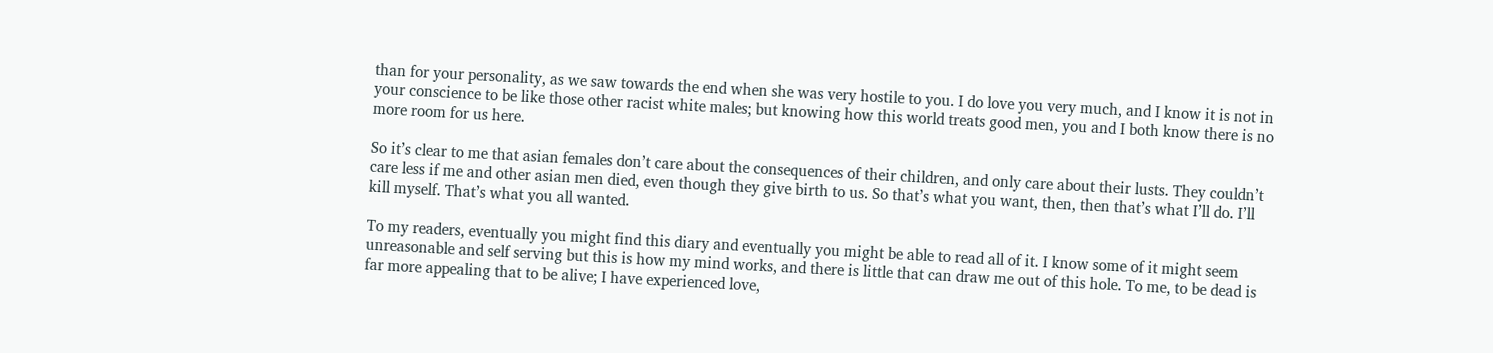than for your personality, as we saw towards the end when she was very hostile to you. I do love you very much, and I know it is not in your conscience to be like those other racist white males; but knowing how this world treats good men, you and I both know there is no more room for us here.

So it’s clear to me that asian females don’t care about the consequences of their children, and only care about their lusts. They couldn’t care less if me and other asian men died, even though they give birth to us. So that’s what you want, then, then that’s what I’ll do. I’ll kill myself. That’s what you all wanted.

To my readers, eventually you might find this diary and eventually you might be able to read all of it. I know some of it might seem unreasonable and self serving but this is how my mind works, and there is little that can draw me out of this hole. To me, to be dead is far more appealing that to be alive; I have experienced love,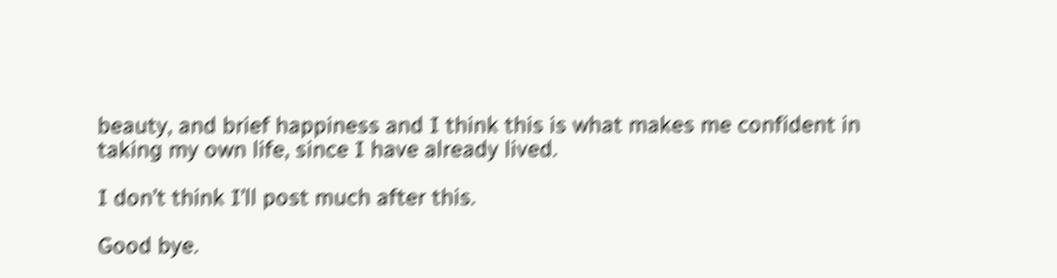beauty, and brief happiness and I think this is what makes me confident in taking my own life, since I have already lived.

I don’t think I’ll post much after this.

Good bye.